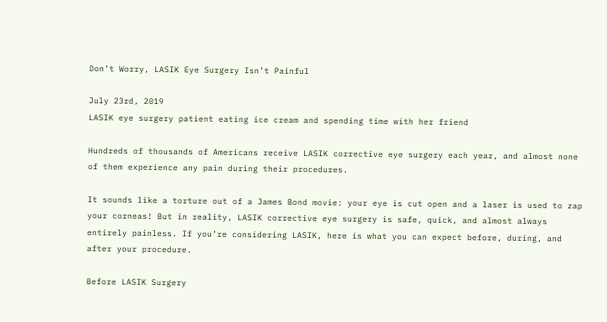Don’t Worry, LASIK Eye Surgery Isn’t Painful

July 23rd, 2019
LASIK eye surgery patient eating ice cream and spending time with her friend

Hundreds of thousands of Americans receive LASIK corrective eye surgery each year, and almost none of them experience any pain during their procedures.

It sounds like a torture out of a James Bond movie: your eye is cut open and a laser is used to zap your corneas! But in reality, LASIK corrective eye surgery is safe, quick, and almost always entirely painless. If you’re considering LASIK, here is what you can expect before, during, and after your procedure.

Before LASIK Surgery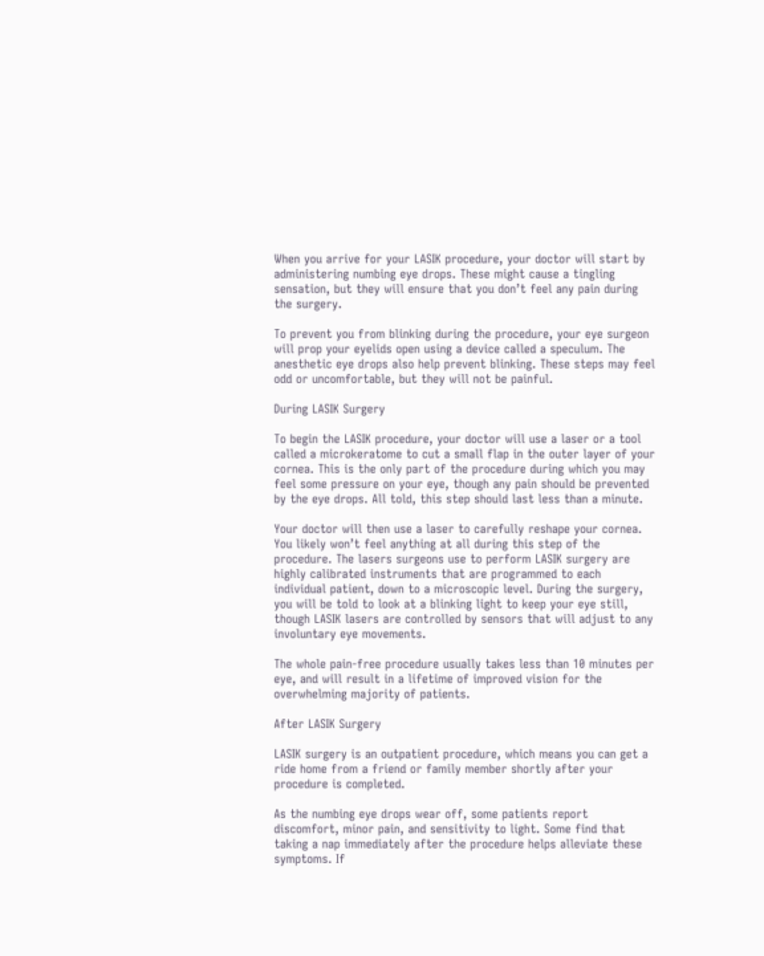When you arrive for your LASIK procedure, your doctor will start by administering numbing eye drops. These might cause a tingling sensation, but they will ensure that you don’t feel any pain during the surgery.

To prevent you from blinking during the procedure, your eye surgeon will prop your eyelids open using a device called a speculum. The anesthetic eye drops also help prevent blinking. These steps may feel odd or uncomfortable, but they will not be painful.

During LASIK Surgery

To begin the LASIK procedure, your doctor will use a laser or a tool called a microkeratome to cut a small flap in the outer layer of your cornea. This is the only part of the procedure during which you may feel some pressure on your eye, though any pain should be prevented by the eye drops. All told, this step should last less than a minute.

Your doctor will then use a laser to carefully reshape your cornea. You likely won’t feel anything at all during this step of the procedure. The lasers surgeons use to perform LASIK surgery are highly calibrated instruments that are programmed to each individual patient, down to a microscopic level. During the surgery, you will be told to look at a blinking light to keep your eye still, though LASIK lasers are controlled by sensors that will adjust to any involuntary eye movements.

The whole pain-free procedure usually takes less than 10 minutes per eye, and will result in a lifetime of improved vision for the overwhelming majority of patients.

After LASIK Surgery

LASIK surgery is an outpatient procedure, which means you can get a ride home from a friend or family member shortly after your procedure is completed.

As the numbing eye drops wear off, some patients report discomfort, minor pain, and sensitivity to light. Some find that taking a nap immediately after the procedure helps alleviate these symptoms. If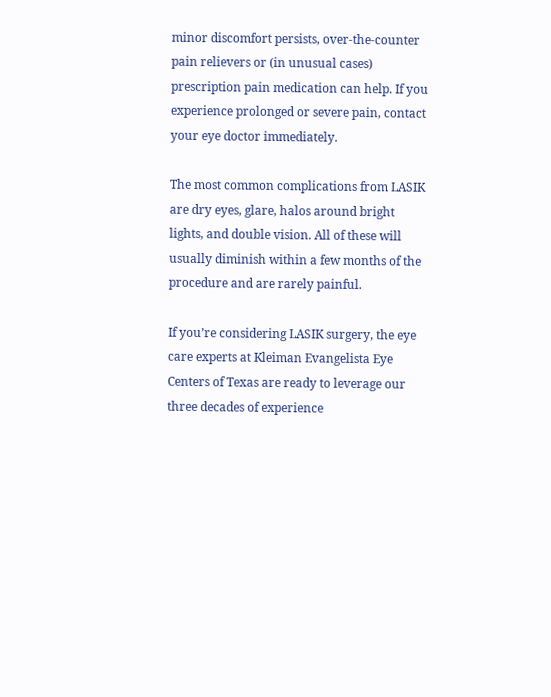minor discomfort persists, over-the-counter pain relievers or (in unusual cases) prescription pain medication can help. If you experience prolonged or severe pain, contact your eye doctor immediately.

The most common complications from LASIK are dry eyes, glare, halos around bright lights, and double vision. All of these will usually diminish within a few months of the procedure and are rarely painful.

If you’re considering LASIK surgery, the eye care experts at Kleiman Evangelista Eye Centers of Texas are ready to leverage our three decades of experience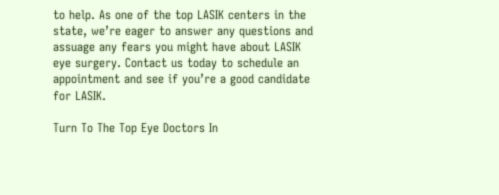to help. As one of the top LASIK centers in the state, we’re eager to answer any questions and assuage any fears you might have about LASIK eye surgery. Contact us today to schedule an appointment and see if you’re a good candidate for LASIK.

Turn To The Top Eye Doctors In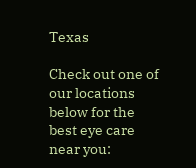Texas

Check out one of our locations below for the best eye care near you: